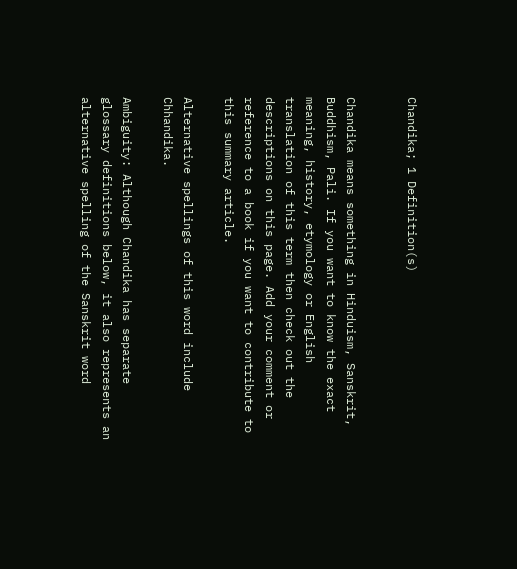Chandika; 1 Definition(s)


Chandika means something in Hinduism, Sanskrit, Buddhism, Pali. If you want to know the exact meaning, history, etymology or English translation of this term then check out the descriptions on this page. Add your comment or reference to a book if you want to contribute to this summary article.

Alternative spellings of this word include Chhandika.

Ambiguity: Although Chandika has separate glossary definitions below, it also represents an alternative spelling of the Sanskrit word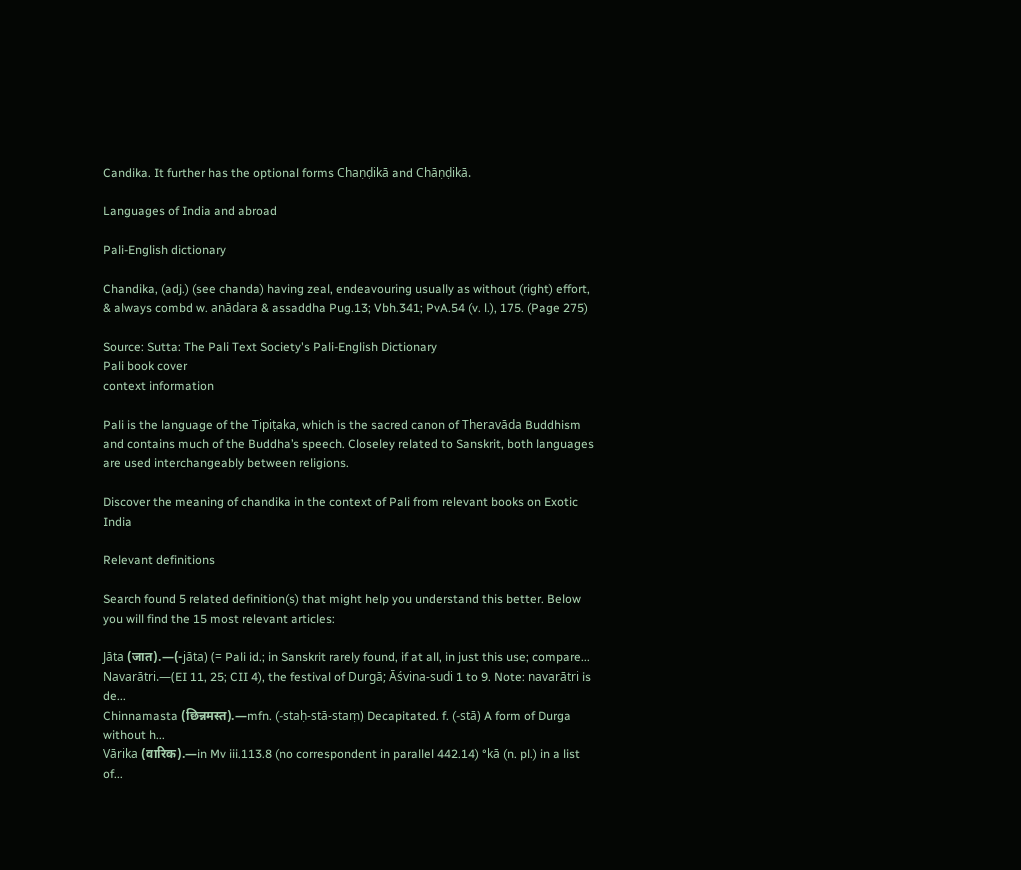Candika. It further has the optional forms Chaṇḍikā and Chāṇḍikā.

Languages of India and abroad

Pali-English dictionary

Chandika, (adj.) (see chanda) having zeal, endeavouring usually as without (right) effort, & always combd w. anādara & assaddha Pug.13; Vbh.341; PvA.54 (v. l.), 175. (Page 275)

Source: Sutta: The Pali Text Society's Pali-English Dictionary
Pali book cover
context information

Pali is the language of the Tipiṭaka, which is the sacred canon of Theravāda Buddhism and contains much of the Buddha’s speech. Closeley related to Sanskrit, both languages are used interchangeably between religions.

Discover the meaning of chandika in the context of Pali from relevant books on Exotic India

Relevant definitions

Search found 5 related definition(s) that might help you understand this better. Below you will find the 15 most relevant articles:

Jāta (जात).—(-jāta) (= Pali id.; in Sanskrit rarely found, if at all, in just this use; compare...
Navarātri.—(EI 11, 25; CII 4), the festival of Durgā; Āśvina-sudi 1 to 9. Note: navarātri is de...
Chinnamasta (छिन्नमस्त).—mfn. (-staḥ-stā-staṃ) Decapitated. f. (-stā) A form of Durga without h...
Vārika (वारिक).—in Mv iii.113.8 (no correspondent in parallel 442.14) °kā (n. pl.) in a list of...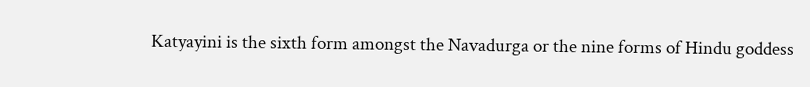Katyayini is the sixth form amongst the Navadurga or the nine forms of Hindu goddess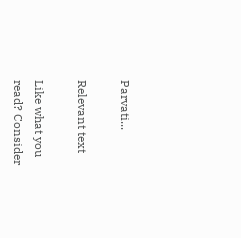Parvati...

Relevant text

Like what you read? Consider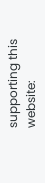supporting this website: